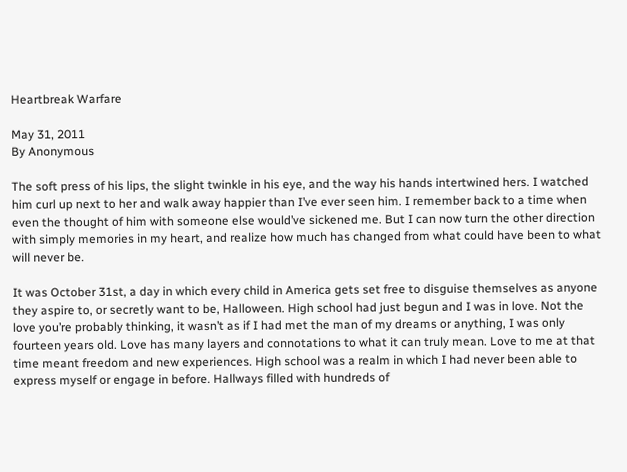Heartbreak Warfare

May 31, 2011
By Anonymous

The soft press of his lips, the slight twinkle in his eye, and the way his hands intertwined hers. I watched him curl up next to her and walk away happier than I’ve ever seen him. I remember back to a time when even the thought of him with someone else would’ve sickened me. But I can now turn the other direction with simply memories in my heart, and realize how much has changed from what could have been to what will never be.

It was October 31st, a day in which every child in America gets set free to disguise themselves as anyone they aspire to, or secretly want to be, Halloween. High school had just begun and I was in love. Not the love you’re probably thinking, it wasn’t as if I had met the man of my dreams or anything, I was only fourteen years old. Love has many layers and connotations to what it can truly mean. Love to me at that time meant freedom and new experiences. High school was a realm in which I had never been able to express myself or engage in before. Hallways filled with hundreds of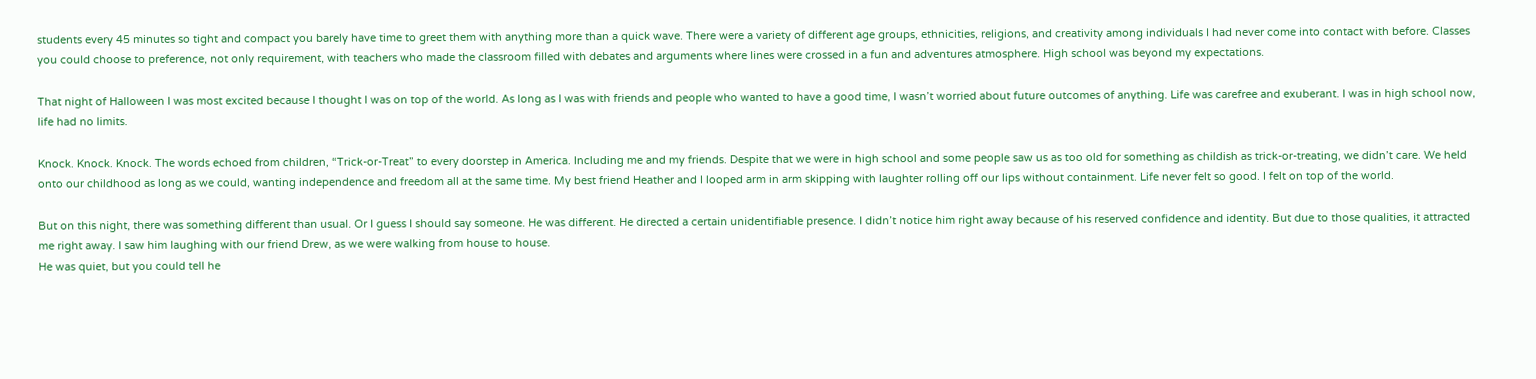students every 45 minutes so tight and compact you barely have time to greet them with anything more than a quick wave. There were a variety of different age groups, ethnicities, religions, and creativity among individuals I had never come into contact with before. Classes you could choose to preference, not only requirement, with teachers who made the classroom filled with debates and arguments where lines were crossed in a fun and adventures atmosphere. High school was beyond my expectations.

That night of Halloween I was most excited because I thought I was on top of the world. As long as I was with friends and people who wanted to have a good time, I wasn’t worried about future outcomes of anything. Life was carefree and exuberant. I was in high school now, life had no limits.

Knock. Knock. Knock. The words echoed from children, “Trick-or-Treat” to every doorstep in America. Including me and my friends. Despite that we were in high school and some people saw us as too old for something as childish as trick-or-treating, we didn’t care. We held onto our childhood as long as we could, wanting independence and freedom all at the same time. My best friend Heather and I looped arm in arm skipping with laughter rolling off our lips without containment. Life never felt so good. I felt on top of the world.

But on this night, there was something different than usual. Or I guess I should say someone. He was different. He directed a certain unidentifiable presence. I didn’t notice him right away because of his reserved confidence and identity. But due to those qualities, it attracted me right away. I saw him laughing with our friend Drew, as we were walking from house to house.
He was quiet, but you could tell he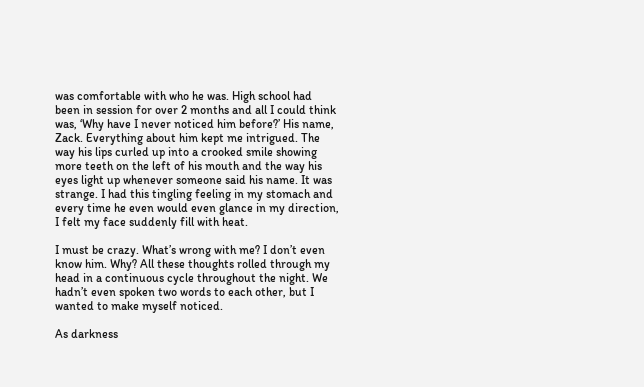was comfortable with who he was. High school had been in session for over 2 months and all I could think was, ‘Why have I never noticed him before?’ His name, Zack. Everything about him kept me intrigued. The way his lips curled up into a crooked smile showing more teeth on the left of his mouth and the way his eyes light up whenever someone said his name. It was strange. I had this tingling feeling in my stomach and every time he even would even glance in my direction, I felt my face suddenly fill with heat.

I must be crazy. What’s wrong with me? I don’t even know him. Why? All these thoughts rolled through my head in a continuous cycle throughout the night. We hadn’t even spoken two words to each other, but I wanted to make myself noticed.

As darkness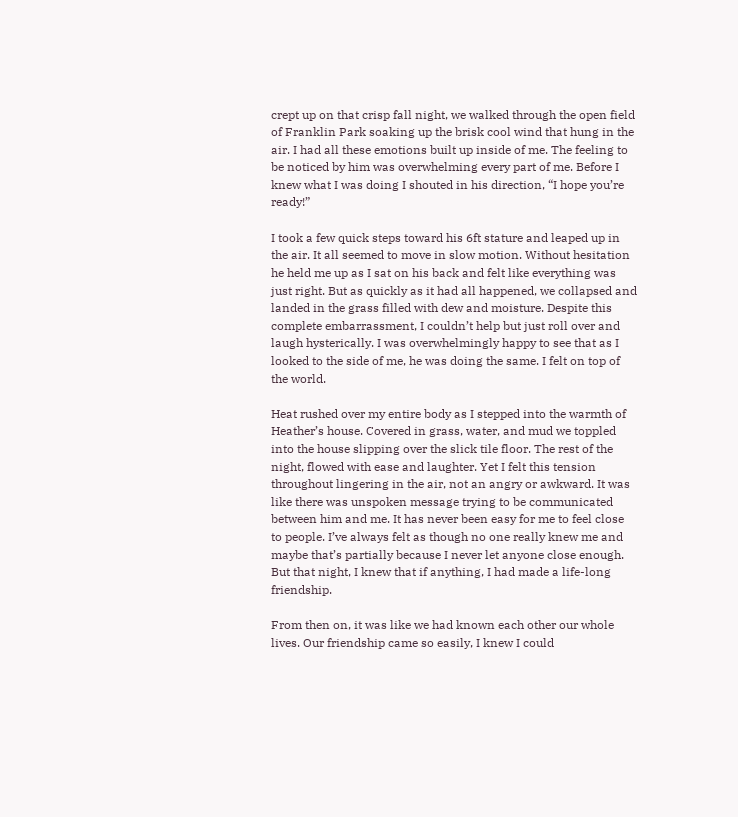crept up on that crisp fall night, we walked through the open field of Franklin Park soaking up the brisk cool wind that hung in the air. I had all these emotions built up inside of me. The feeling to be noticed by him was overwhelming every part of me. Before I knew what I was doing I shouted in his direction, “I hope you’re ready!”

I took a few quick steps toward his 6ft stature and leaped up in the air. It all seemed to move in slow motion. Without hesitation he held me up as I sat on his back and felt like everything was just right. But as quickly as it had all happened, we collapsed and landed in the grass filled with dew and moisture. Despite this complete embarrassment, I couldn’t help but just roll over and laugh hysterically. I was overwhelmingly happy to see that as I looked to the side of me, he was doing the same. I felt on top of the world.

Heat rushed over my entire body as I stepped into the warmth of Heather’s house. Covered in grass, water, and mud we toppled into the house slipping over the slick tile floor. The rest of the night, flowed with ease and laughter. Yet I felt this tension throughout lingering in the air, not an angry or awkward. It was like there was unspoken message trying to be communicated between him and me. It has never been easy for me to feel close to people. I’ve always felt as though no one really knew me and maybe that’s partially because I never let anyone close enough. But that night, I knew that if anything, I had made a life-long friendship.

From then on, it was like we had known each other our whole lives. Our friendship came so easily, I knew I could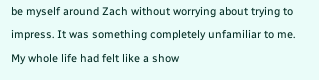be myself around Zach without worrying about trying to impress. It was something completely unfamiliar to me. My whole life had felt like a show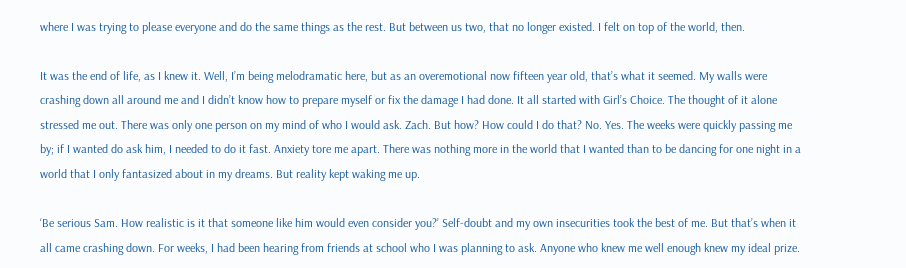where I was trying to please everyone and do the same things as the rest. But between us two, that no longer existed. I felt on top of the world, then.

It was the end of life, as I knew it. Well, I’m being melodramatic here, but as an overemotional now fifteen year old, that’s what it seemed. My walls were crashing down all around me and I didn’t know how to prepare myself or fix the damage I had done. It all started with Girl’s Choice. The thought of it alone stressed me out. There was only one person on my mind of who I would ask. Zach. But how? How could I do that? No. Yes. The weeks were quickly passing me by; if I wanted do ask him, I needed to do it fast. Anxiety tore me apart. There was nothing more in the world that I wanted than to be dancing for one night in a world that I only fantasized about in my dreams. But reality kept waking me up.

‘Be serious Sam. How realistic is it that someone like him would even consider you?’ Self-doubt and my own insecurities took the best of me. But that’s when it all came crashing down. For weeks, I had been hearing from friends at school who I was planning to ask. Anyone who knew me well enough knew my ideal prize.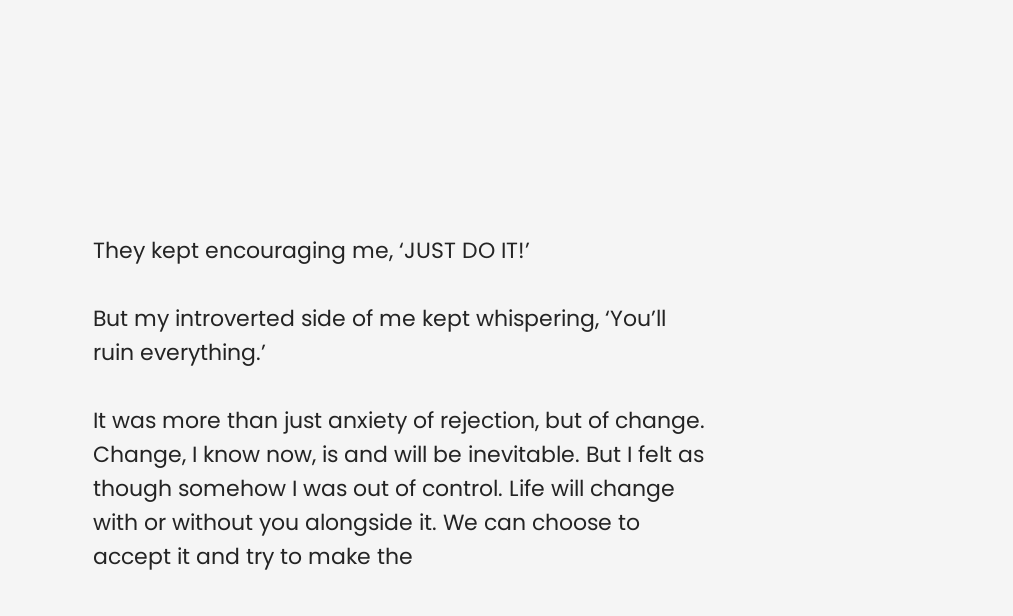They kept encouraging me, ‘JUST DO IT!’

But my introverted side of me kept whispering, ‘You’ll ruin everything.’

It was more than just anxiety of rejection, but of change. Change, I know now, is and will be inevitable. But I felt as though somehow I was out of control. Life will change with or without you alongside it. We can choose to accept it and try to make the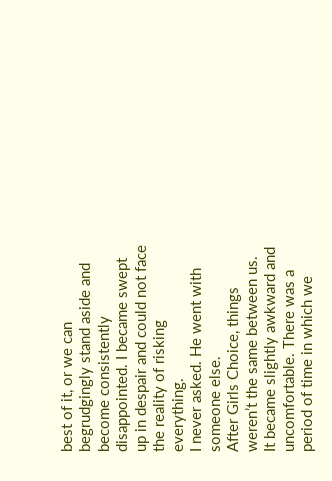best of it, or we can begrudgingly stand aside and become consistently disappointed. I became swept up in despair and could not face the reality of risking everything.
I never asked. He went with someone else.
After Girls Choice, things weren’t the same between us. It became slightly awkward and uncomfortable. There was a period of time in which we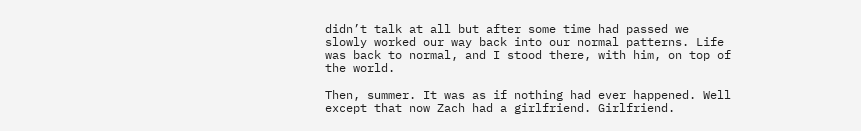didn’t talk at all but after some time had passed we slowly worked our way back into our normal patterns. Life was back to normal, and I stood there, with him, on top of the world.

Then, summer. It was as if nothing had ever happened. Well except that now Zach had a girlfriend. Girlfriend.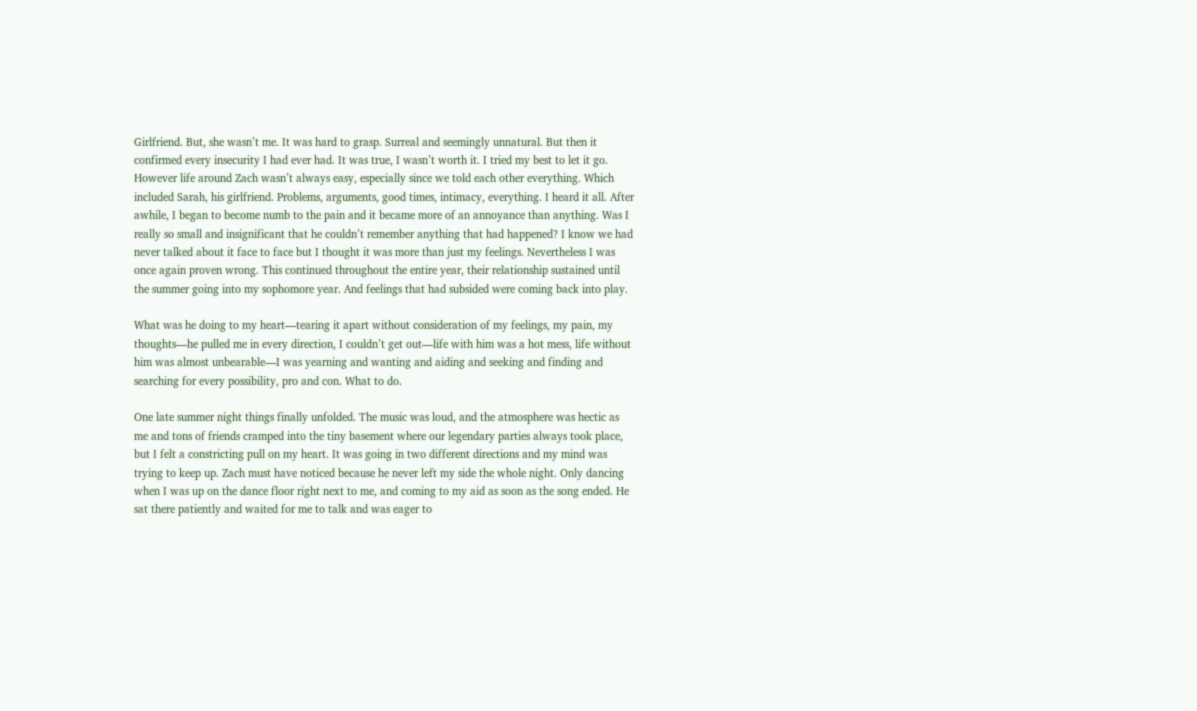Girlfriend. But, she wasn’t me. It was hard to grasp. Surreal and seemingly unnatural. But then it confirmed every insecurity I had ever had. It was true, I wasn’t worth it. I tried my best to let it go. However life around Zach wasn’t always easy, especially since we told each other everything. Which included Sarah, his girlfriend. Problems, arguments, good times, intimacy, everything. I heard it all. After awhile, I began to become numb to the pain and it became more of an annoyance than anything. Was I really so small and insignificant that he couldn’t remember anything that had happened? I know we had never talked about it face to face but I thought it was more than just my feelings. Nevertheless I was once again proven wrong. This continued throughout the entire year, their relationship sustained until the summer going into my sophomore year. And feelings that had subsided were coming back into play.

What was he doing to my heart—tearing it apart without consideration of my feelings, my pain, my thoughts—he pulled me in every direction, I couldn’t get out—life with him was a hot mess, life without him was almost unbearable—I was yearning and wanting and aiding and seeking and finding and searching for every possibility, pro and con. What to do.

One late summer night things finally unfolded. The music was loud, and the atmosphere was hectic as me and tons of friends cramped into the tiny basement where our legendary parties always took place, but I felt a constricting pull on my heart. It was going in two different directions and my mind was trying to keep up. Zach must have noticed because he never left my side the whole night. Only dancing when I was up on the dance floor right next to me, and coming to my aid as soon as the song ended. He sat there patiently and waited for me to talk and was eager to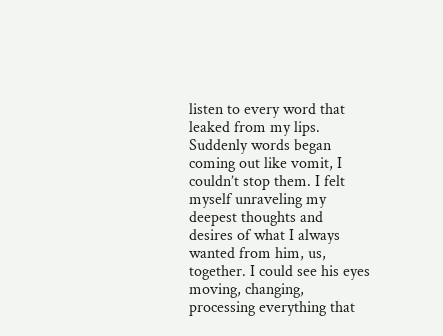listen to every word that leaked from my lips. Suddenly words began coming out like vomit, I couldn’t stop them. I felt myself unraveling my deepest thoughts and desires of what I always wanted from him, us, together. I could see his eyes moving, changing, processing everything that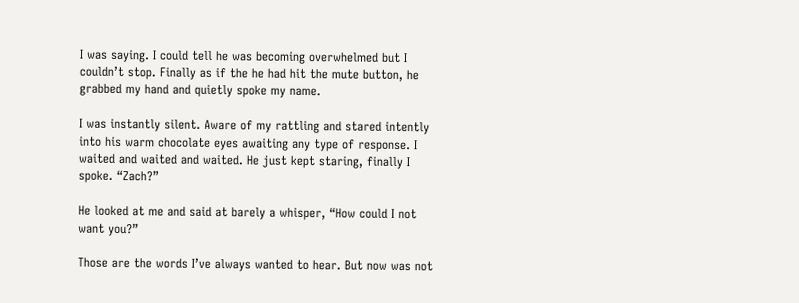I was saying. I could tell he was becoming overwhelmed but I couldn’t stop. Finally as if the he had hit the mute button, he grabbed my hand and quietly spoke my name.

I was instantly silent. Aware of my rattling and stared intently into his warm chocolate eyes awaiting any type of response. I waited and waited and waited. He just kept staring, finally I spoke. “Zach?”

He looked at me and said at barely a whisper, “How could I not want you?”

Those are the words I’ve always wanted to hear. But now was not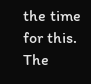the time for this. The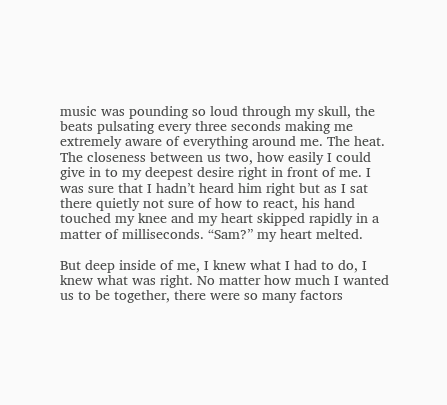music was pounding so loud through my skull, the beats pulsating every three seconds making me extremely aware of everything around me. The heat. The closeness between us two, how easily I could give in to my deepest desire right in front of me. I was sure that I hadn’t heard him right but as I sat there quietly not sure of how to react, his hand touched my knee and my heart skipped rapidly in a matter of milliseconds. “Sam?” my heart melted.

But deep inside of me, I knew what I had to do, I knew what was right. No matter how much I wanted us to be together, there were so many factors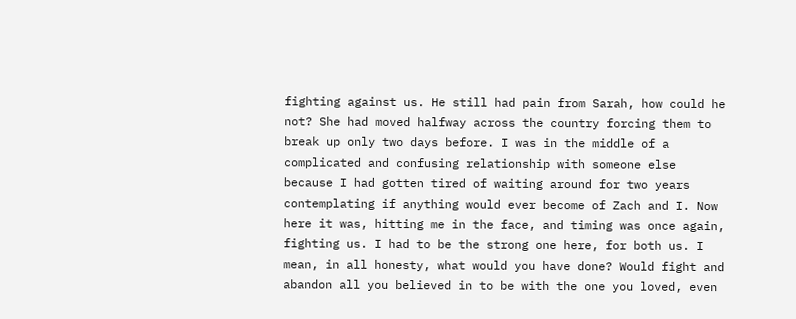fighting against us. He still had pain from Sarah, how could he not? She had moved halfway across the country forcing them to break up only two days before. I was in the middle of a complicated and confusing relationship with someone else because I had gotten tired of waiting around for two years contemplating if anything would ever become of Zach and I. Now here it was, hitting me in the face, and timing was once again, fighting us. I had to be the strong one here, for both us. I mean, in all honesty, what would you have done? Would fight and abandon all you believed in to be with the one you loved, even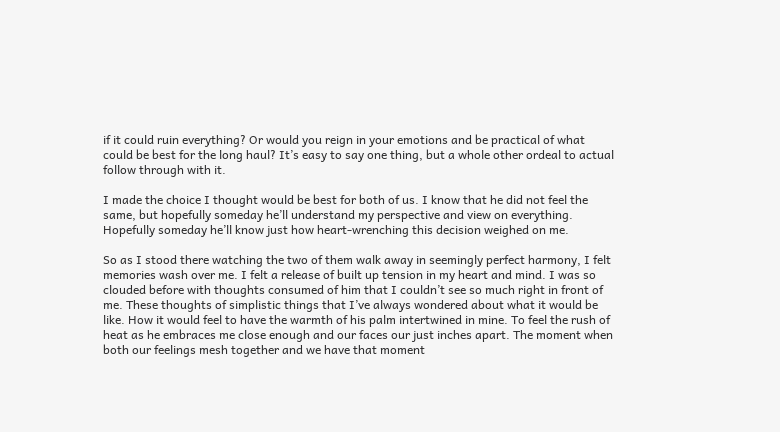if it could ruin everything? Or would you reign in your emotions and be practical of what could be best for the long haul? It’s easy to say one thing, but a whole other ordeal to actual follow through with it.

I made the choice I thought would be best for both of us. I know that he did not feel the same, but hopefully someday he’ll understand my perspective and view on everything. Hopefully someday he’ll know just how heart-wrenching this decision weighed on me.

So as I stood there watching the two of them walk away in seemingly perfect harmony, I felt memories wash over me. I felt a release of built up tension in my heart and mind. I was so clouded before with thoughts consumed of him that I couldn’t see so much right in front of me. These thoughts of simplistic things that I’ve always wondered about what it would be like. How it would feel to have the warmth of his palm intertwined in mine. To feel the rush of heat as he embraces me close enough and our faces our just inches apart. The moment when both our feelings mesh together and we have that moment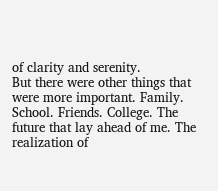of clarity and serenity.
But there were other things that were more important. Family. School. Friends. College. The future that lay ahead of me. The realization of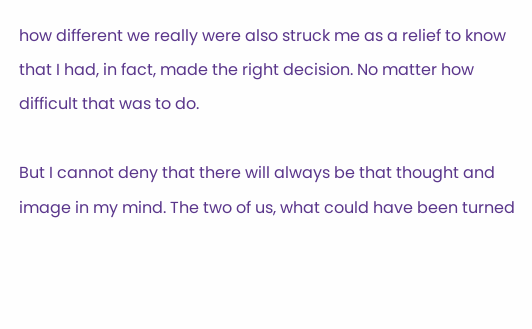how different we really were also struck me as a relief to know that I had, in fact, made the right decision. No matter how difficult that was to do.

But I cannot deny that there will always be that thought and image in my mind. The two of us, what could have been turned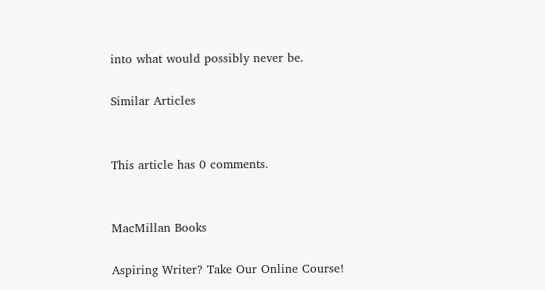into what would possibly never be.

Similar Articles


This article has 0 comments.


MacMillan Books

Aspiring Writer? Take Our Online Course!